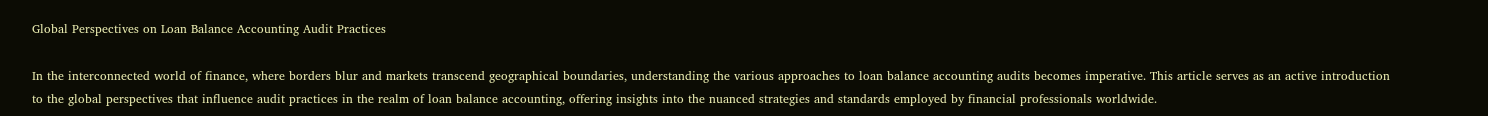Global Perspectives on Loan Balance Accounting Audit Practices

In the interconnected world of finance, where borders blur and markets transcend geographical boundaries, understanding the various approaches to loan balance accounting audits becomes imperative. This article serves as an active introduction to the global perspectives that influence audit practices in the realm of loan balance accounting, offering insights into the nuanced strategies and standards employed by financial professionals worldwide.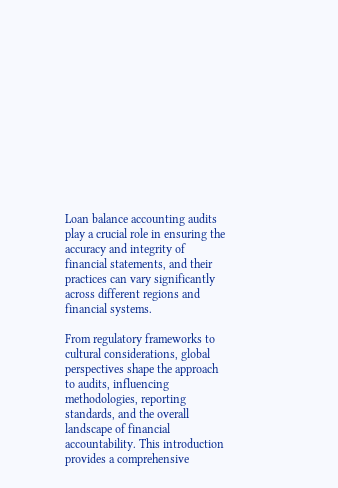Loan balance accounting audits play a crucial role in ensuring the accuracy and integrity of financial statements, and their practices can vary significantly across different regions and financial systems.

From regulatory frameworks to cultural considerations, global perspectives shape the approach to audits, influencing methodologies, reporting standards, and the overall landscape of financial accountability. This introduction provides a comprehensive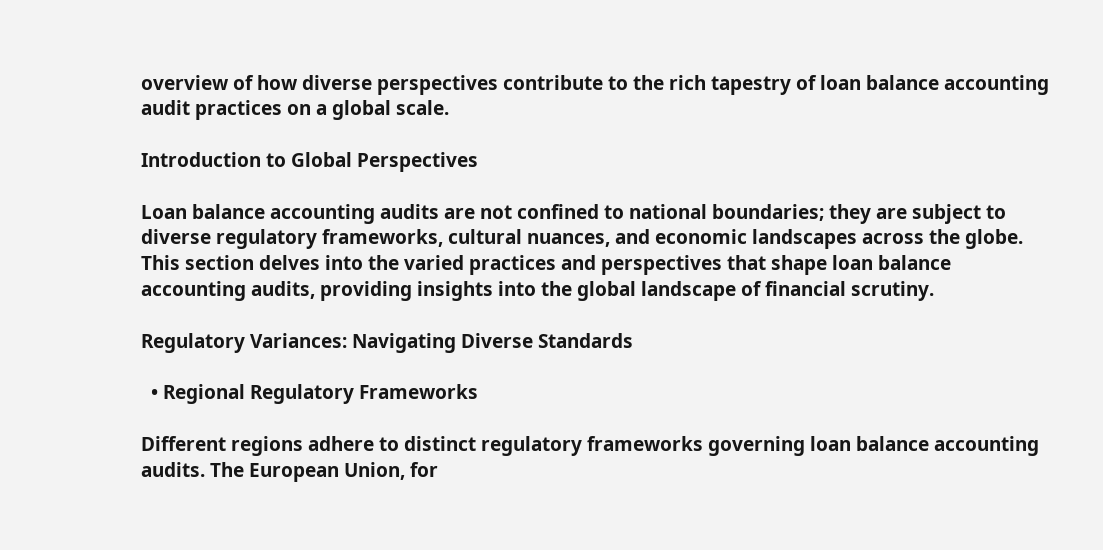overview of how diverse perspectives contribute to the rich tapestry of loan balance accounting audit practices on a global scale.

Introduction to Global Perspectives

Loan balance accounting audits are not confined to national boundaries; they are subject to diverse regulatory frameworks, cultural nuances, and economic landscapes across the globe. This section delves into the varied practices and perspectives that shape loan balance accounting audits, providing insights into the global landscape of financial scrutiny.

Regulatory Variances: Navigating Diverse Standards

  • Regional Regulatory Frameworks

Different regions adhere to distinct regulatory frameworks governing loan balance accounting audits. The European Union, for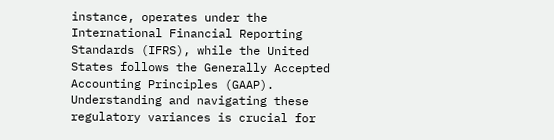instance, operates under the International Financial Reporting Standards (IFRS), while the United States follows the Generally Accepted Accounting Principles (GAAP). Understanding and navigating these regulatory variances is crucial for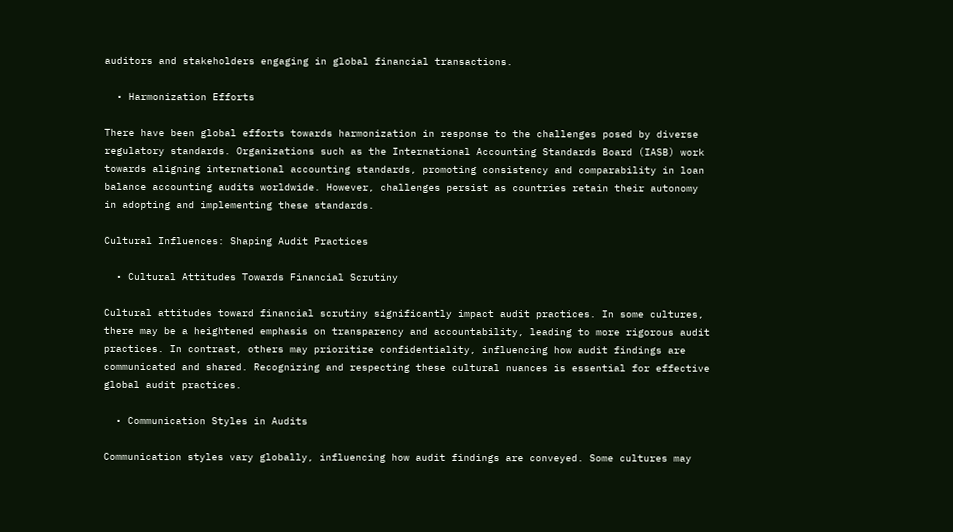auditors and stakeholders engaging in global financial transactions.

  • Harmonization Efforts

There have been global efforts towards harmonization in response to the challenges posed by diverse regulatory standards. Organizations such as the International Accounting Standards Board (IASB) work towards aligning international accounting standards, promoting consistency and comparability in loan balance accounting audits worldwide. However, challenges persist as countries retain their autonomy in adopting and implementing these standards.

Cultural Influences: Shaping Audit Practices

  • Cultural Attitudes Towards Financial Scrutiny

Cultural attitudes toward financial scrutiny significantly impact audit practices. In some cultures, there may be a heightened emphasis on transparency and accountability, leading to more rigorous audit practices. In contrast, others may prioritize confidentiality, influencing how audit findings are communicated and shared. Recognizing and respecting these cultural nuances is essential for effective global audit practices.

  • Communication Styles in Audits

Communication styles vary globally, influencing how audit findings are conveyed. Some cultures may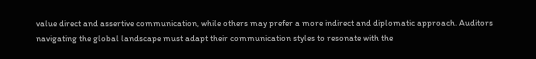value direct and assertive communication, while others may prefer a more indirect and diplomatic approach. Auditors navigating the global landscape must adapt their communication styles to resonate with the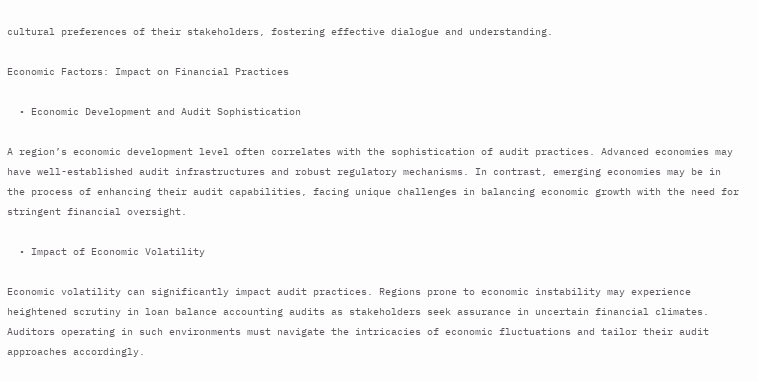cultural preferences of their stakeholders, fostering effective dialogue and understanding.

Economic Factors: Impact on Financial Practices

  • Economic Development and Audit Sophistication

A region’s economic development level often correlates with the sophistication of audit practices. Advanced economies may have well-established audit infrastructures and robust regulatory mechanisms. In contrast, emerging economies may be in the process of enhancing their audit capabilities, facing unique challenges in balancing economic growth with the need for stringent financial oversight.

  • Impact of Economic Volatility

Economic volatility can significantly impact audit practices. Regions prone to economic instability may experience heightened scrutiny in loan balance accounting audits as stakeholders seek assurance in uncertain financial climates. Auditors operating in such environments must navigate the intricacies of economic fluctuations and tailor their audit approaches accordingly.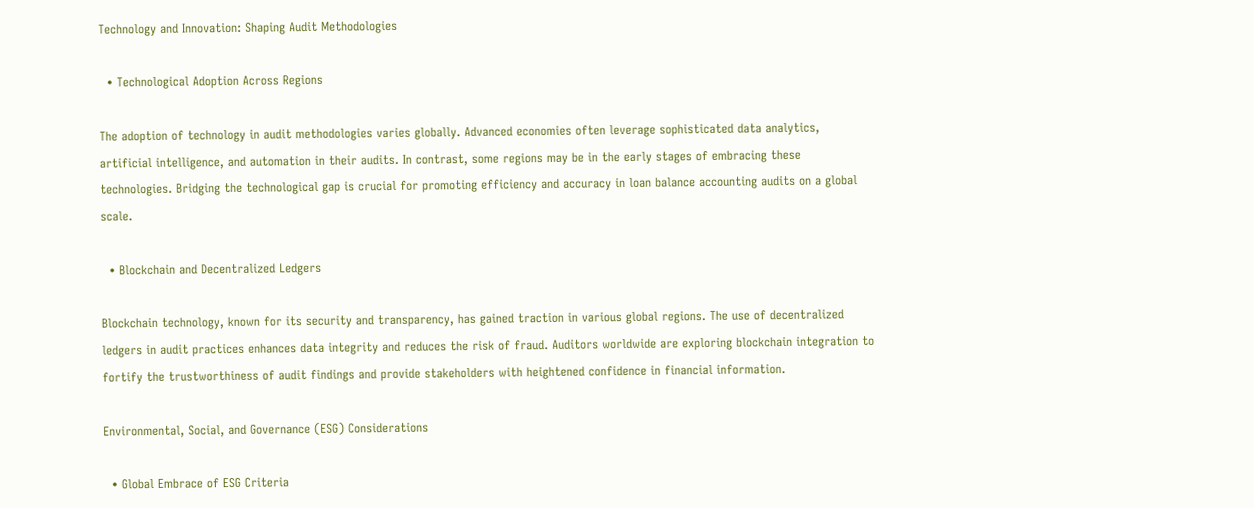Technology and Innovation: Shaping Audit Methodologies

  • Technological Adoption Across Regions

The adoption of technology in audit methodologies varies globally. Advanced economies often leverage sophisticated data analytics, artificial intelligence, and automation in their audits. In contrast, some regions may be in the early stages of embracing these technologies. Bridging the technological gap is crucial for promoting efficiency and accuracy in loan balance accounting audits on a global scale.

  • Blockchain and Decentralized Ledgers

Blockchain technology, known for its security and transparency, has gained traction in various global regions. The use of decentralized ledgers in audit practices enhances data integrity and reduces the risk of fraud. Auditors worldwide are exploring blockchain integration to fortify the trustworthiness of audit findings and provide stakeholders with heightened confidence in financial information.

Environmental, Social, and Governance (ESG) Considerations

  • Global Embrace of ESG Criteria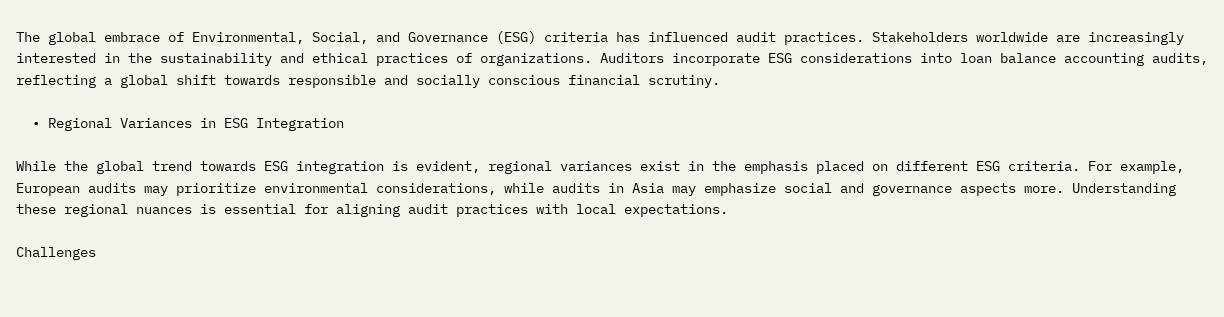The global embrace of Environmental, Social, and Governance (ESG) criteria has influenced audit practices. Stakeholders worldwide are increasingly interested in the sustainability and ethical practices of organizations. Auditors incorporate ESG considerations into loan balance accounting audits, reflecting a global shift towards responsible and socially conscious financial scrutiny.

  • Regional Variances in ESG Integration

While the global trend towards ESG integration is evident, regional variances exist in the emphasis placed on different ESG criteria. For example, European audits may prioritize environmental considerations, while audits in Asia may emphasize social and governance aspects more. Understanding these regional nuances is essential for aligning audit practices with local expectations.

Challenges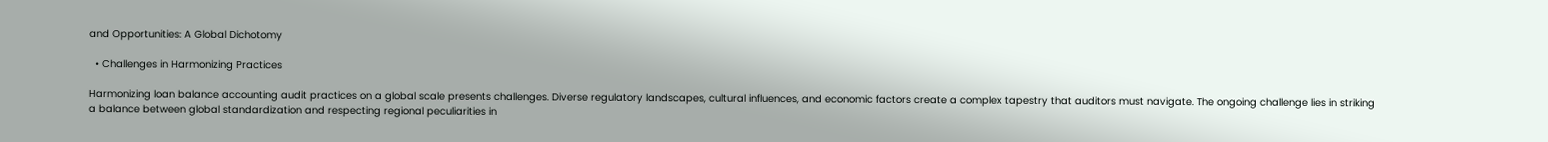and Opportunities: A Global Dichotomy

  • Challenges in Harmonizing Practices

Harmonizing loan balance accounting audit practices on a global scale presents challenges. Diverse regulatory landscapes, cultural influences, and economic factors create a complex tapestry that auditors must navigate. The ongoing challenge lies in striking a balance between global standardization and respecting regional peculiarities in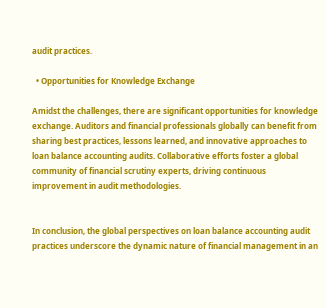audit practices.

  • Opportunities for Knowledge Exchange

Amidst the challenges, there are significant opportunities for knowledge exchange. Auditors and financial professionals globally can benefit from sharing best practices, lessons learned, and innovative approaches to loan balance accounting audits. Collaborative efforts foster a global community of financial scrutiny experts, driving continuous improvement in audit methodologies.


In conclusion, the global perspectives on loan balance accounting audit practices underscore the dynamic nature of financial management in an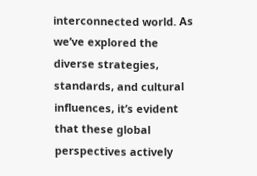interconnected world. As we’ve explored the diverse strategies, standards, and cultural influences, it’s evident that these global perspectives actively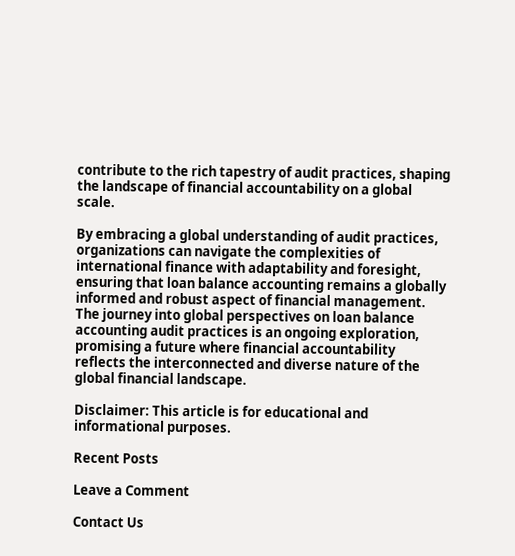contribute to the rich tapestry of audit practices, shaping the landscape of financial accountability on a global scale.

By embracing a global understanding of audit practices, organizations can navigate the complexities of international finance with adaptability and foresight, ensuring that loan balance accounting remains a globally informed and robust aspect of financial management. The journey into global perspectives on loan balance accounting audit practices is an ongoing exploration, promising a future where financial accountability reflects the interconnected and diverse nature of the global financial landscape.

Disclaimer: This article is for educational and informational purposes.

Recent Posts

Leave a Comment

Contact Us